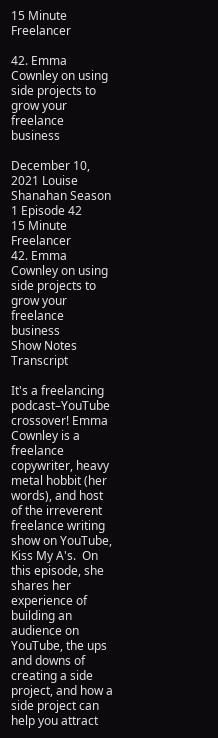15 Minute Freelancer

42. Emma Cownley on using side projects to grow your freelance business

December 10, 2021 Louise Shanahan Season 1 Episode 42
15 Minute Freelancer
42. Emma Cownley on using side projects to grow your freelance business
Show Notes Transcript

It's a freelancing podcast–YouTube crossover! Emma Cownley is a freelance copywriter, heavy metal hobbit (her words), and host of the irreverent freelance writing show on YouTube, Kiss My A's.  On this episode, she shares her experience of building an audience on YouTube, the ups and downs of creating a side project, and how a side project can help you attract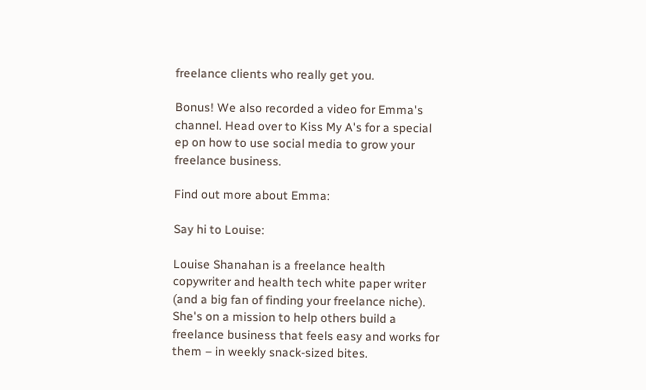freelance clients who really get you.

Bonus! We also recorded a video for Emma's channel. Head over to Kiss My A's for a special ep on how to use social media to grow your freelance business.

Find out more about Emma:

Say hi to Louise:

Louise Shanahan is a freelance health copywriter and health tech white paper writer (and a big fan of finding your freelance niche). She's on a mission to help others build a freelance business that feels easy and works for them – in weekly snack-sized bites.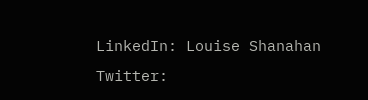LinkedIn: Louise Shanahan
Twitter: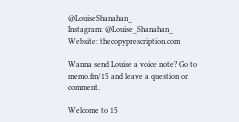@LouiseShanahan_
Instagram: @Louise_Shanahan_
Website: thecopyprescription.com

Wanna send Louise a voice note? Go to memo.fm/15 and leave a question or comment.

Welcome to 15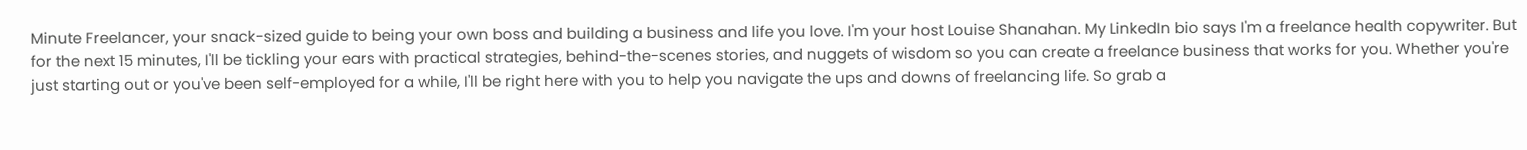Minute Freelancer, your snack-sized guide to being your own boss and building a business and life you love. I'm your host Louise Shanahan. My LinkedIn bio says I'm a freelance health copywriter. But for the next 15 minutes, I'll be tickling your ears with practical strategies, behind-the-scenes stories, and nuggets of wisdom so you can create a freelance business that works for you. Whether you're just starting out or you've been self-employed for a while, I'll be right here with you to help you navigate the ups and downs of freelancing life. So grab a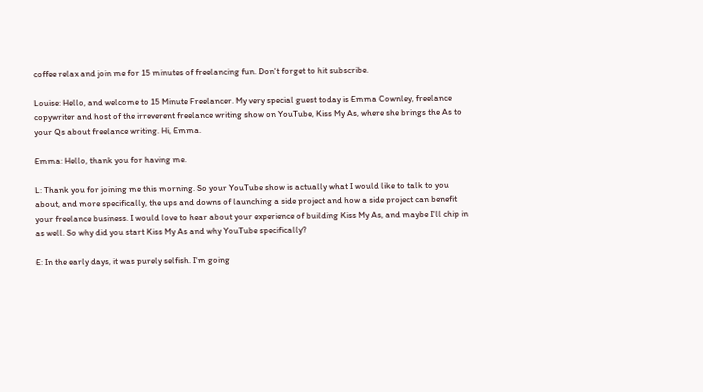coffee relax and join me for 15 minutes of freelancing fun. Don't forget to hit subscribe.

Louise: Hello, and welcome to 15 Minute Freelancer. My very special guest today is Emma Cownley, freelance copywriter and host of the irreverent freelance writing show on YouTube, Kiss My As, where she brings the As to your Qs about freelance writing. Hi, Emma.

Emma: Hello, thank you for having me.

L: Thank you for joining me this morning. So your YouTube show is actually what I would like to talk to you about, and more specifically, the ups and downs of launching a side project and how a side project can benefit your freelance business. I would love to hear about your experience of building Kiss My As, and maybe I'll chip in as well. So why did you start Kiss My As and why YouTube specifically?

E: In the early days, it was purely selfish. I'm going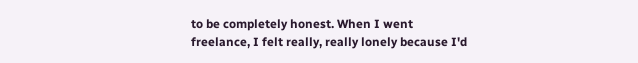to be completely honest. When I went freelance, I felt really, really lonely because I'd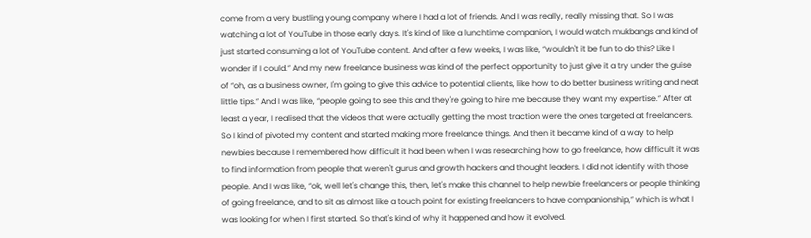come from a very bustling young company where I had a lot of friends. And I was really, really missing that. So I was watching a lot of YouTube in those early days. It's kind of like a lunchtime companion, I would watch mukbangs and kind of just started consuming a lot of YouTube content. And after a few weeks, I was like, “wouldn't it be fun to do this? Like I wonder if I could.” And my new freelance business was kind of the perfect opportunity to just give it a try under the guise of “oh, as a business owner, I'm going to give this advice to potential clients, like how to do better business writing and neat little tips.” And I was like, “people going to see this and they're going to hire me because they want my expertise.” After at least a year, I realised that the videos that were actually getting the most traction were the ones targeted at freelancers. So I kind of pivoted my content and started making more freelance things. And then it became kind of a way to help newbies because I remembered how difficult it had been when I was researching how to go freelance, how difficult it was to find information from people that weren't gurus and growth hackers and thought leaders. I did not identify with those people. And I was like, “ok, well let's change this, then, let's make this channel to help newbie freelancers or people thinking of going freelance, and to sit as almost like a touch point for existing freelancers to have companionship,” which is what I was looking for when I first started. So that's kind of why it happened and how it evolved.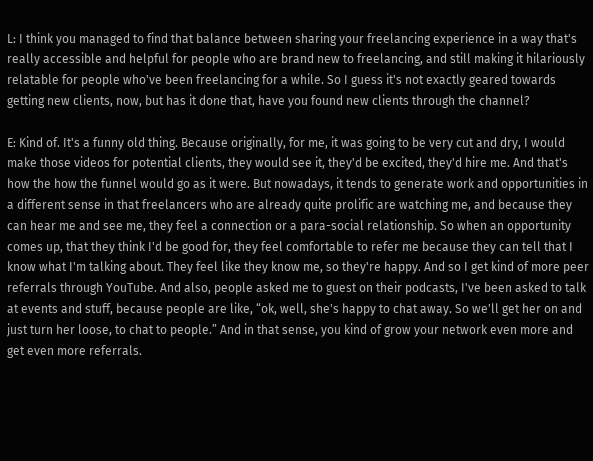L: I think you managed to find that balance between sharing your freelancing experience in a way that's really accessible and helpful for people who are brand new to freelancing, and still making it hilariously relatable for people who've been freelancing for a while. So I guess it's not exactly geared towards getting new clients, now, but has it done that, have you found new clients through the channel?

E: Kind of. It's a funny old thing. Because originally, for me, it was going to be very cut and dry, I would make those videos for potential clients, they would see it, they'd be excited, they'd hire me. And that's how the how the funnel would go as it were. But nowadays, it tends to generate work and opportunities in a different sense in that freelancers who are already quite prolific are watching me, and because they can hear me and see me, they feel a connection or a para-social relationship. So when an opportunity comes up, that they think I'd be good for, they feel comfortable to refer me because they can tell that I know what I'm talking about. They feel like they know me, so they're happy. And so I get kind of more peer referrals through YouTube. And also, people asked me to guest on their podcasts, I've been asked to talk at events and stuff, because people are like, “ok, well, she's happy to chat away. So we'll get her on and just turn her loose, to chat to people.” And in that sense, you kind of grow your network even more and get even more referrals.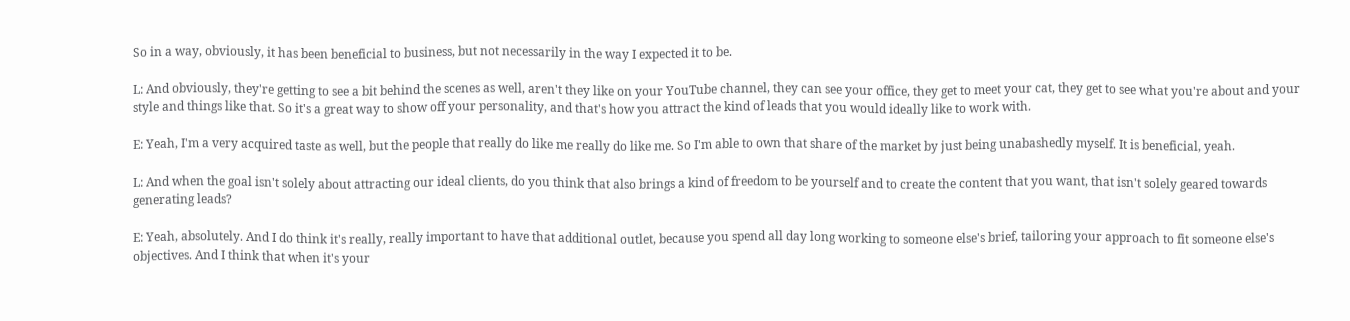So in a way, obviously, it has been beneficial to business, but not necessarily in the way I expected it to be.

L: And obviously, they're getting to see a bit behind the scenes as well, aren't they like on your YouTube channel, they can see your office, they get to meet your cat, they get to see what you're about and your style and things like that. So it's a great way to show off your personality, and that's how you attract the kind of leads that you would ideally like to work with.

E: Yeah, I'm a very acquired taste as well, but the people that really do like me really do like me. So I'm able to own that share of the market by just being unabashedly myself. It is beneficial, yeah.

L: And when the goal isn't solely about attracting our ideal clients, do you think that also brings a kind of freedom to be yourself and to create the content that you want, that isn't solely geared towards generating leads?

E: Yeah, absolutely. And I do think it's really, really important to have that additional outlet, because you spend all day long working to someone else's brief, tailoring your approach to fit someone else's objectives. And I think that when it's your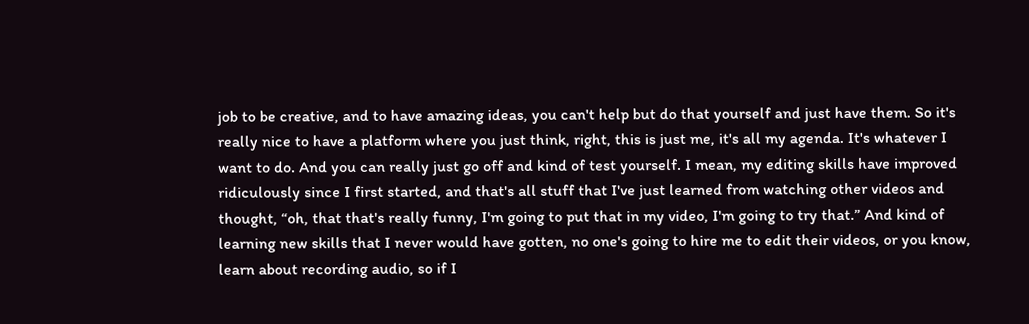job to be creative, and to have amazing ideas, you can't help but do that yourself and just have them. So it's really nice to have a platform where you just think, right, this is just me, it's all my agenda. It's whatever I want to do. And you can really just go off and kind of test yourself. I mean, my editing skills have improved ridiculously since I first started, and that's all stuff that I've just learned from watching other videos and thought, “oh, that that's really funny, I'm going to put that in my video, I'm going to try that.” And kind of learning new skills that I never would have gotten, no one's going to hire me to edit their videos, or you know, learn about recording audio, so if I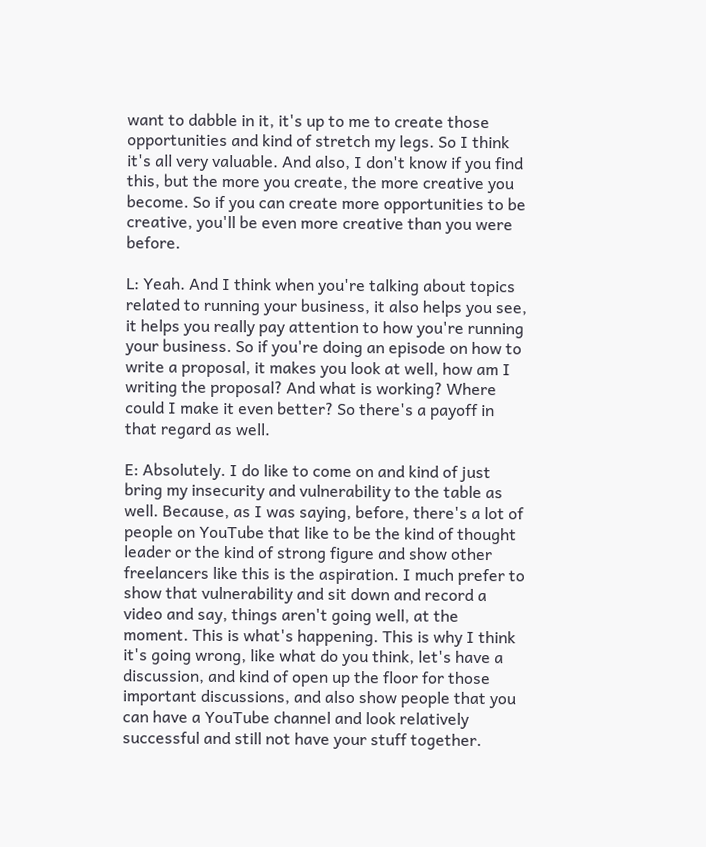want to dabble in it, it's up to me to create those opportunities and kind of stretch my legs. So I think it's all very valuable. And also, I don't know if you find this, but the more you create, the more creative you become. So if you can create more opportunities to be creative, you'll be even more creative than you were before.

L: Yeah. And I think when you're talking about topics related to running your business, it also helps you see, it helps you really pay attention to how you're running your business. So if you're doing an episode on how to write a proposal, it makes you look at well, how am I writing the proposal? And what is working? Where could I make it even better? So there's a payoff in that regard as well.

E: Absolutely. I do like to come on and kind of just bring my insecurity and vulnerability to the table as well. Because, as I was saying, before, there's a lot of people on YouTube that like to be the kind of thought leader or the kind of strong figure and show other freelancers like this is the aspiration. I much prefer to show that vulnerability and sit down and record a video and say, things aren't going well, at the moment. This is what's happening. This is why I think it's going wrong, like what do you think, let's have a discussion, and kind of open up the floor for those important discussions, and also show people that you can have a YouTube channel and look relatively successful and still not have your stuff together.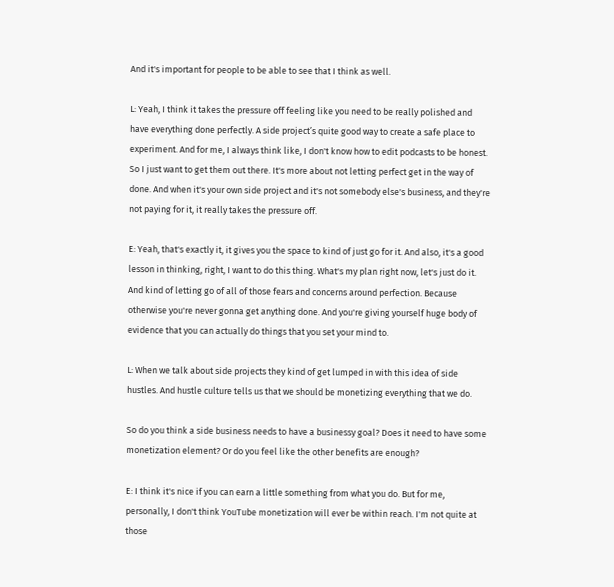And it's important for people to be able to see that I think as well.

L: Yeah, I think it takes the pressure off feeling like you need to be really polished and have everything done perfectly. A side project’s quite good way to create a safe place to experiment. And for me, I always think like, I don't know how to edit podcasts to be honest. So I just want to get them out there. It's more about not letting perfect get in the way of done. And when it's your own side project and it's not somebody else's business, and they're not paying for it, it really takes the pressure off.

E: Yeah, that's exactly it, it gives you the space to kind of just go for it. And also, it's a good lesson in thinking, right, I want to do this thing. What's my plan right now, let's just do it. And kind of letting go of all of those fears and concerns around perfection. Because otherwise you're never gonna get anything done. And you're giving yourself huge body of evidence that you can actually do things that you set your mind to.

L: When we talk about side projects they kind of get lumped in with this idea of side hustles. And hustle culture tells us that we should be monetizing everything that we do.

So do you think a side business needs to have a businessy goal? Does it need to have some monetization element? Or do you feel like the other benefits are enough?

E: I think it's nice if you can earn a little something from what you do. But for me, personally, I don't think YouTube monetization will ever be within reach. I'm not quite at those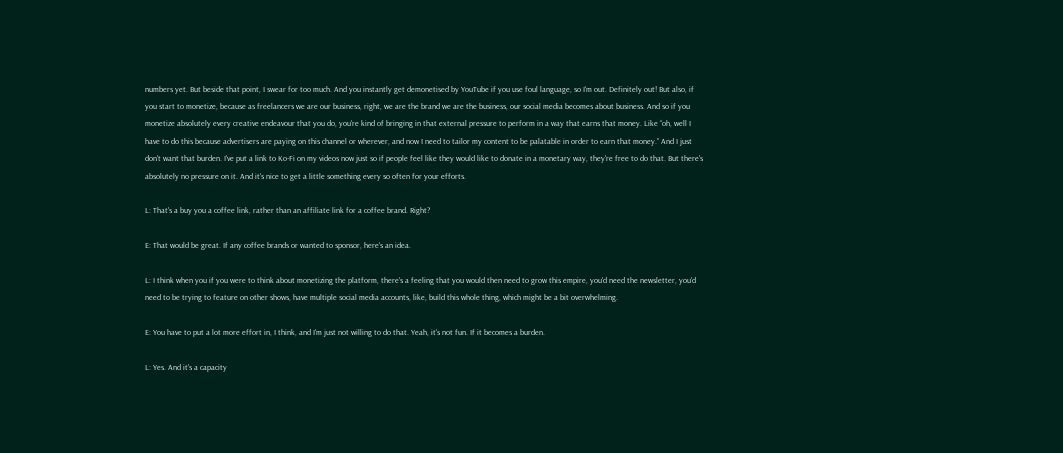numbers yet. But beside that point, I swear for too much. And you instantly get demonetised by YouTube if you use foul language, so I'm out. Definitely out! But also, if you start to monetize, because as freelancers we are our business, right, we are the brand we are the business, our social media becomes about business. And so if you monetize absolutely every creative endeavour that you do, you're kind of bringing in that external pressure to perform in a way that earns that money. Like “oh, well I have to do this because advertisers are paying on this channel or wherever, and now I need to tailor my content to be palatable in order to earn that money.” And I just don't want that burden. I've put a link to Ko-Fi on my videos now just so if people feel like they would like to donate in a monetary way, they're free to do that. But there's absolutely no pressure on it. And it's nice to get a little something every so often for your efforts.

L: That's a buy you a coffee link, rather than an affiliate link for a coffee brand. Right?

E: That would be great. If any coffee brands or wanted to sponsor, here's an idea.

L: I think when you if you were to think about monetizing the platform, there's a feeling that you would then need to grow this empire, you'd need the newsletter, you'd need to be trying to feature on other shows, have multiple social media accounts, like, build this whole thing, which might be a bit overwhelming.

E: You have to put a lot more effort in, I think, and I'm just not willing to do that. Yeah, it's not fun. If it becomes a burden.

L: Yes. And it's a capacity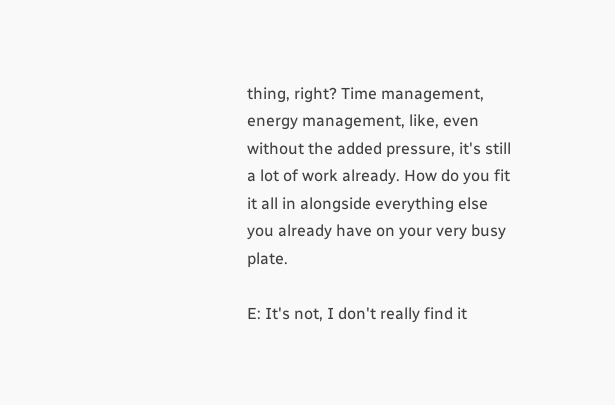thing, right? Time management, energy management, like, even without the added pressure, it's still a lot of work already. How do you fit it all in alongside everything else you already have on your very busy plate.

E: It's not, I don't really find it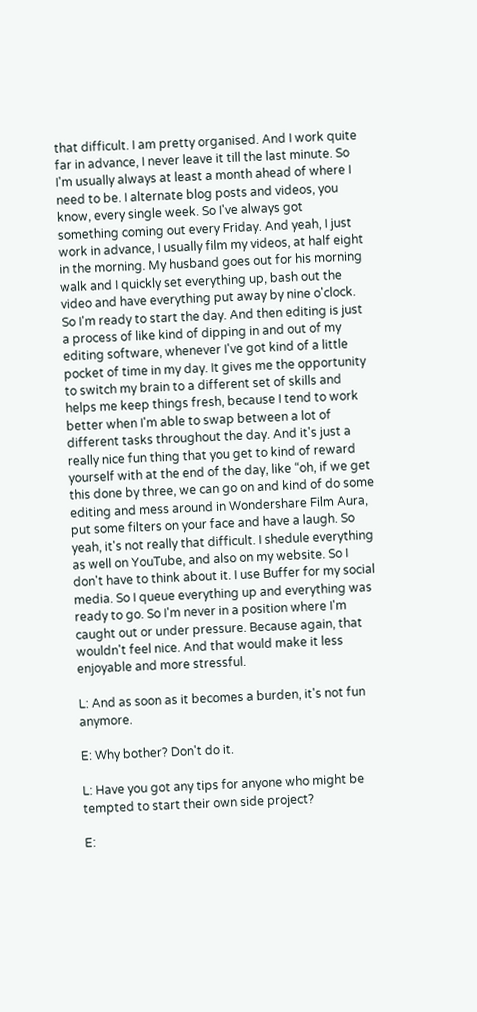that difficult. I am pretty organised. And I work quite far in advance, I never leave it till the last minute. So I'm usually always at least a month ahead of where I need to be. I alternate blog posts and videos, you know, every single week. So I've always got something coming out every Friday. And yeah, I just work in advance, I usually film my videos, at half eight in the morning. My husband goes out for his morning walk and I quickly set everything up, bash out the video and have everything put away by nine o'clock. So I'm ready to start the day. And then editing is just a process of like kind of dipping in and out of my editing software, whenever I've got kind of a little pocket of time in my day. It gives me the opportunity to switch my brain to a different set of skills and helps me keep things fresh, because I tend to work better when I'm able to swap between a lot of different tasks throughout the day. And it's just a really nice fun thing that you get to kind of reward yourself with at the end of the day, like “oh, if we get this done by three, we can go on and kind of do some editing and mess around in Wondershare Film Aura, put some filters on your face and have a laugh. So yeah, it's not really that difficult. I shedule everything as well on YouTube, and also on my website. So I don't have to think about it. I use Buffer for my social media. So I queue everything up and everything was ready to go. So I'm never in a position where I'm caught out or under pressure. Because again, that wouldn't feel nice. And that would make it less enjoyable and more stressful.

L: And as soon as it becomes a burden, it's not fun anymore.

E: Why bother? Don't do it.

L: Have you got any tips for anyone who might be tempted to start their own side project?

E: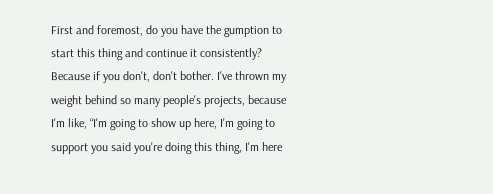First and foremost, do you have the gumption to start this thing and continue it consistently? Because if you don't, don't bother. I've thrown my weight behind so many people's projects, because I'm like, “I'm going to show up here, I'm going to support you said you're doing this thing, I'm here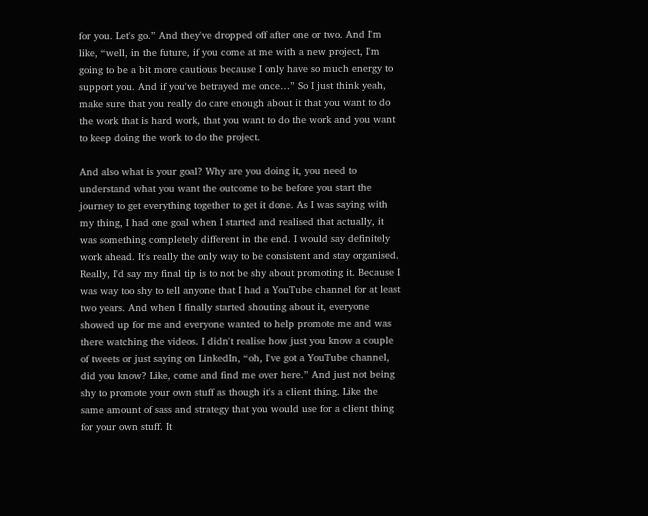for you. Let's go.” And they've dropped off after one or two. And I'm like, “well, in the future, if you come at me with a new project, I'm going to be a bit more cautious because I only have so much energy to support you. And if you've betrayed me once…” So I just think yeah, make sure that you really do care enough about it that you want to do the work that is hard work, that you want to do the work and you want to keep doing the work to do the project.

And also what is your goal? Why are you doing it, you need to understand what you want the outcome to be before you start the journey to get everything together to get it done. As I was saying with my thing, I had one goal when I started and realised that actually, it was something completely different in the end. I would say definitely work ahead. It's really the only way to be consistent and stay organised. Really, I'd say my final tip is to not be shy about promoting it. Because I was way too shy to tell anyone that I had a YouTube channel for at least two years. And when I finally started shouting about it, everyone showed up for me and everyone wanted to help promote me and was there watching the videos. I didn't realise how just you know a couple of tweets or just saying on LinkedIn, “oh, I've got a YouTube channel, did you know? Like, come and find me over here.” And just not being shy to promote your own stuff as though it's a client thing. Like the same amount of sass and strategy that you would use for a client thing for your own stuff. It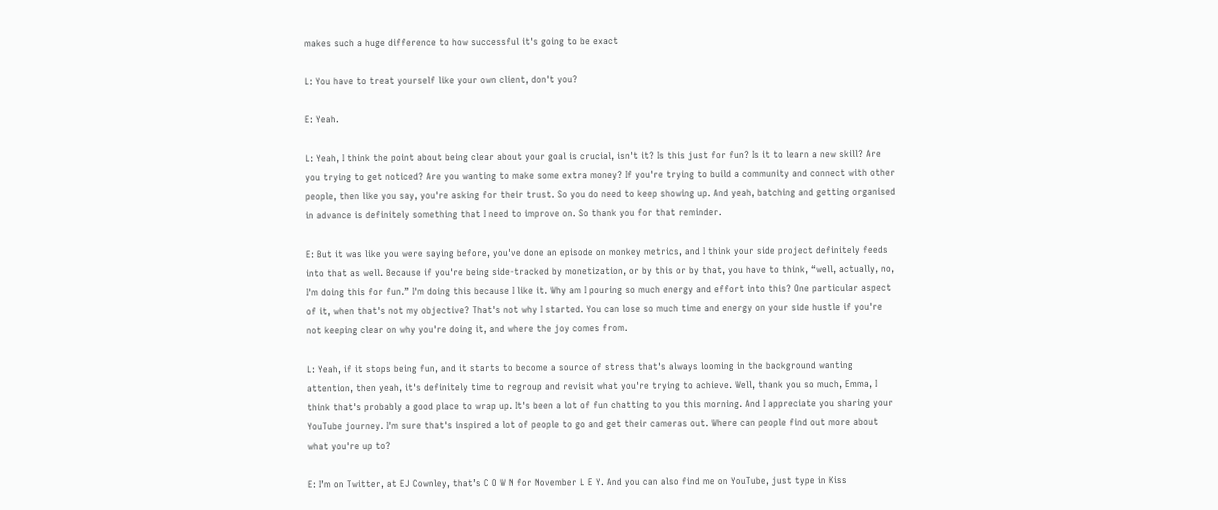makes such a huge difference to how successful it's going to be exact

L: You have to treat yourself like your own client, don't you?

E: Yeah.

L: Yeah, I think the point about being clear about your goal is crucial, isn't it? Is this just for fun? Is it to learn a new skill? Are you trying to get noticed? Are you wanting to make some extra money? If you're trying to build a community and connect with other people, then like you say, you're asking for their trust. So you do need to keep showing up. And yeah, batching and getting organised in advance is definitely something that I need to improve on. So thank you for that reminder.

E: But it was like you were saying before, you've done an episode on monkey metrics, and I think your side project definitely feeds into that as well. Because if you're being side-tracked by monetization, or by this or by that, you have to think, “well, actually, no, I'm doing this for fun.” I'm doing this because I like it. Why am I pouring so much energy and effort into this? One particular aspect of it, when that's not my objective? That's not why I started. You can lose so much time and energy on your side hustle if you're not keeping clear on why you're doing it, and where the joy comes from.

L: Yeah, if it stops being fun, and it starts to become a source of stress that's always looming in the background wanting attention, then yeah, it's definitely time to regroup and revisit what you're trying to achieve. Well, thank you so much, Emma, I think that's probably a good place to wrap up. It's been a lot of fun chatting to you this morning. And I appreciate you sharing your YouTube journey. I'm sure that's inspired a lot of people to go and get their cameras out. Where can people find out more about what you're up to?

E: I’m on Twitter, at EJ Cownley, that’s C O W N for November L E Y. And you can also find me on YouTube, just type in Kiss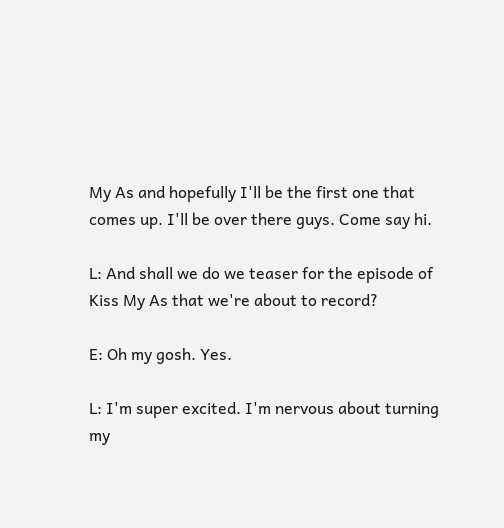My As and hopefully I'll be the first one that comes up. I'll be over there guys. Come say hi.

L: And shall we do we teaser for the episode of Kiss My As that we're about to record?

E: Oh my gosh. Yes.

L: I'm super excited. I'm nervous about turning my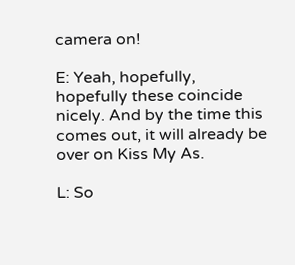camera on!

E: Yeah, hopefully, hopefully these coincide nicely. And by the time this comes out, it will already be over on Kiss My As.

L: So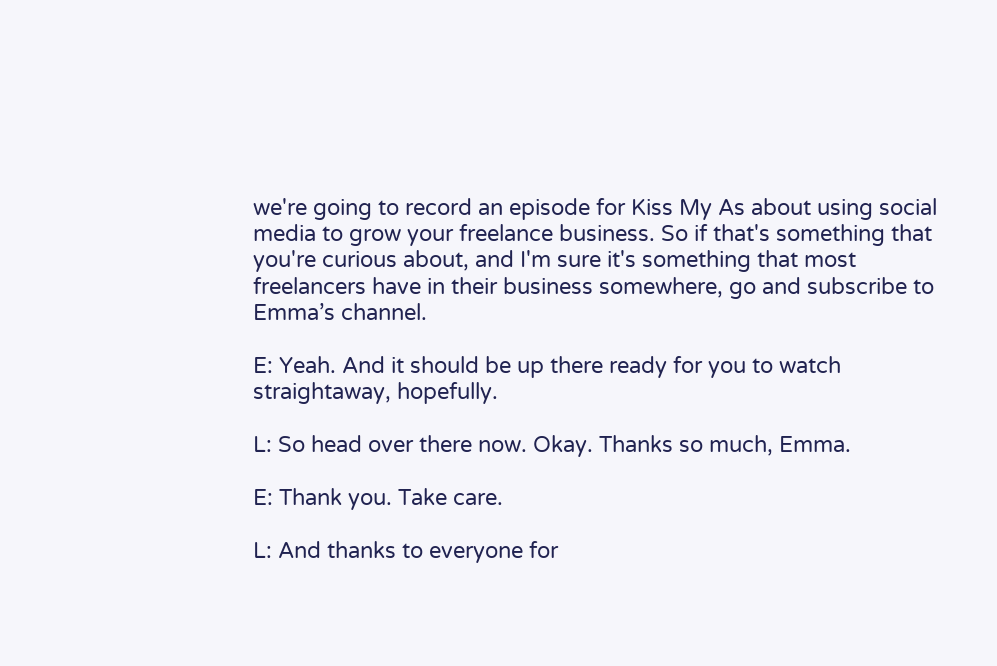we're going to record an episode for Kiss My As about using social media to grow your freelance business. So if that's something that you're curious about, and I'm sure it's something that most freelancers have in their business somewhere, go and subscribe to Emma’s channel.

E: Yeah. And it should be up there ready for you to watch straightaway, hopefully.

L: So head over there now. Okay. Thanks so much, Emma.

E: Thank you. Take care.

L: And thanks to everyone for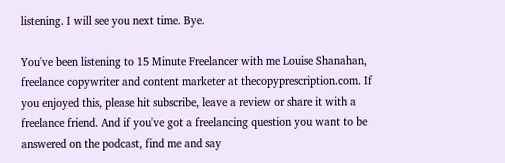listening. I will see you next time. Bye.

You've been listening to 15 Minute Freelancer with me Louise Shanahan, freelance copywriter and content marketer at thecopyprescription.com. If you enjoyed this, please hit subscribe, leave a review or share it with a freelance friend. And if you've got a freelancing question you want to be answered on the podcast, find me and say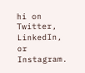hi on Twitter, LinkedIn, or Instagram.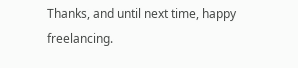Thanks, and until next time, happy freelancing.